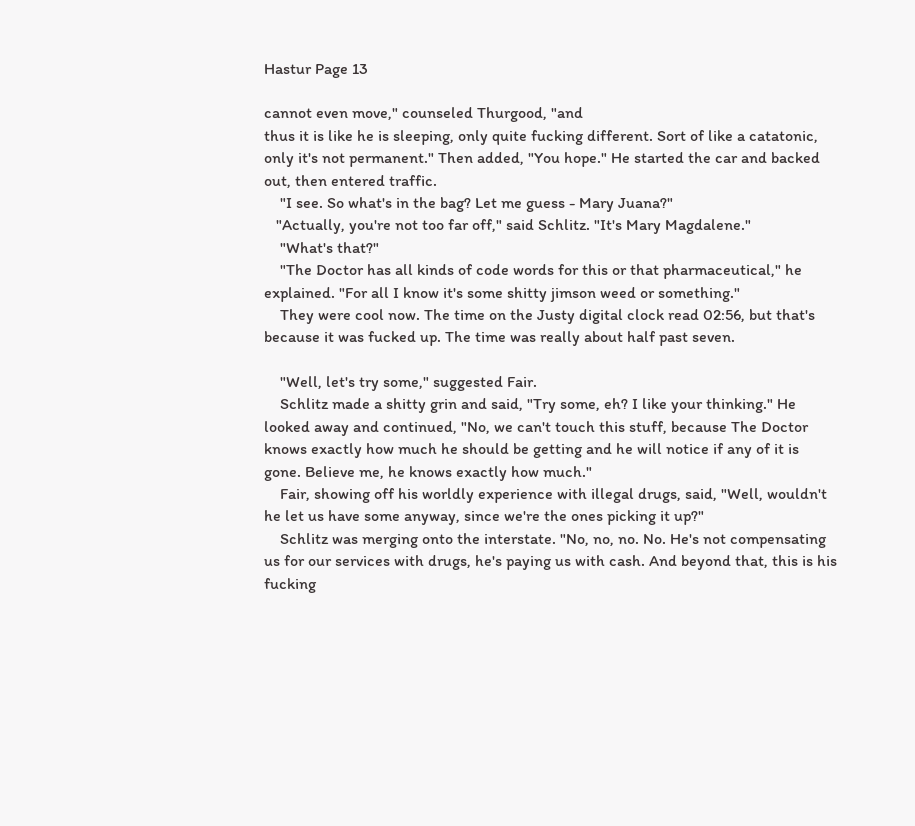Hastur Page 13

cannot even move," counseled Thurgood, "and
thus it is like he is sleeping, only quite fucking different. Sort of like a catatonic, only it's not permanent." Then added, "You hope." He started the car and backed out, then entered traffic.
    "I see. So what's in the bag? Let me guess - Mary Juana?"
   "Actually, you're not too far off," said Schlitz. "It's Mary Magdalene."
    "What's that?"
    "The Doctor has all kinds of code words for this or that pharmaceutical," he explained. "For all I know it's some shitty jimson weed or something."
    They were cool now. The time on the Justy digital clock read 02:56, but that's because it was fucked up. The time was really about half past seven.

    "Well, let's try some," suggested Fair.
    Schlitz made a shitty grin and said, "Try some, eh? I like your thinking." He looked away and continued, "No, we can't touch this stuff, because The Doctor knows exactly how much he should be getting and he will notice if any of it is gone. Believe me, he knows exactly how much."
    Fair, showing off his worldly experience with illegal drugs, said, "Well, wouldn't he let us have some anyway, since we're the ones picking it up?"
    Schlitz was merging onto the interstate. "No, no, no. No. He's not compensating us for our services with drugs, he's paying us with cash. And beyond that, this is his fucking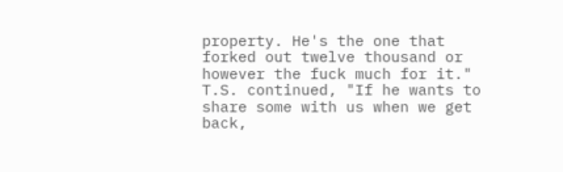property. He's the one that forked out twelve thousand or however the fuck much for it." T.S. continued, "If he wants to share some with us when we get back,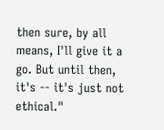then sure, by all means, I'll give it a go. But until then, it's -- it's just not ethical."